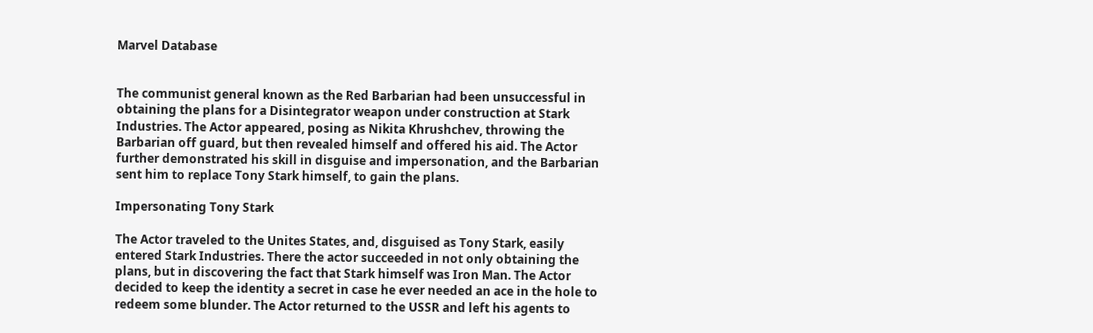Marvel Database


The communist general known as the Red Barbarian had been unsuccessful in obtaining the plans for a Disintegrator weapon under construction at Stark Industries. The Actor appeared, posing as Nikita Khrushchev, throwing the Barbarian off guard, but then revealed himself and offered his aid. The Actor further demonstrated his skill in disguise and impersonation, and the Barbarian sent him to replace Tony Stark himself, to gain the plans.

Impersonating Tony Stark

The Actor traveled to the Unites States, and, disguised as Tony Stark, easily entered Stark Industries. There the actor succeeded in not only obtaining the plans, but in discovering the fact that Stark himself was Iron Man. The Actor decided to keep the identity a secret in case he ever needed an ace in the hole to redeem some blunder. The Actor returned to the USSR and left his agents to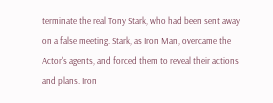terminate the real Tony Stark, who had been sent away on a false meeting. Stark, as Iron Man, overcame the Actor's agents, and forced them to reveal their actions and plans. Iron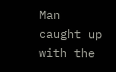Man caught up with the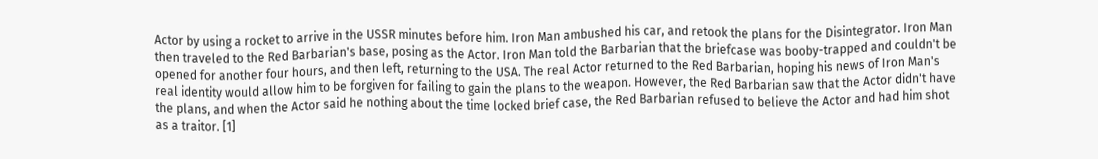Actor by using a rocket to arrive in the USSR minutes before him. Iron Man ambushed his car, and retook the plans for the Disintegrator. Iron Man then traveled to the Red Barbarian's base, posing as the Actor. Iron Man told the Barbarian that the briefcase was booby-trapped and couldn't be opened for another four hours, and then left, returning to the USA. The real Actor returned to the Red Barbarian, hoping his news of Iron Man's real identity would allow him to be forgiven for failing to gain the plans to the weapon. However, the Red Barbarian saw that the Actor didn't have the plans, and when the Actor said he nothing about the time locked brief case, the Red Barbarian refused to believe the Actor and had him shot as a traitor. [1]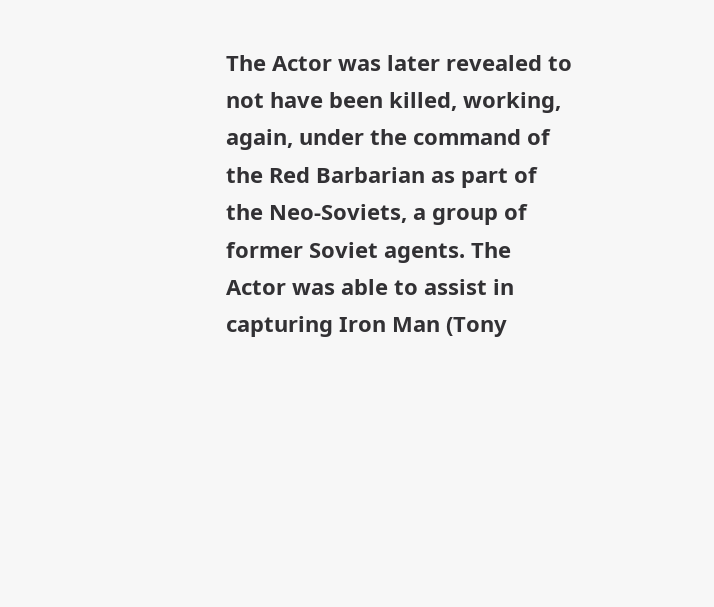The Actor was later revealed to not have been killed, working, again, under the command of the Red Barbarian as part of the Neo-Soviets, a group of former Soviet agents. The Actor was able to assist in capturing Iron Man (Tony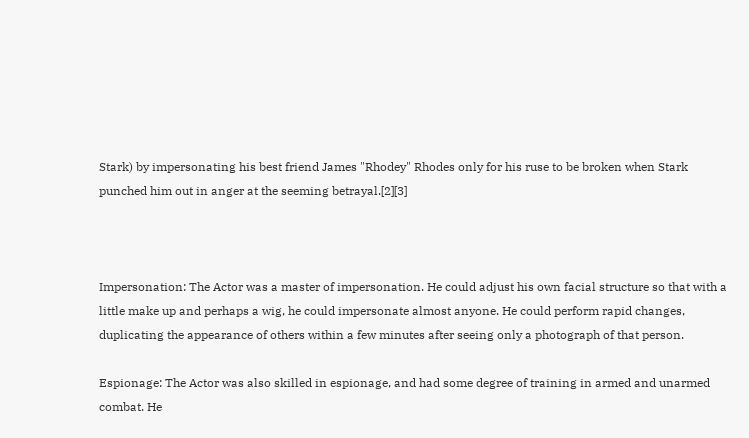Stark) by impersonating his best friend James "Rhodey" Rhodes only for his ruse to be broken when Stark punched him out in anger at the seeming betrayal.[2][3]



Impersonation: The Actor was a master of impersonation. He could adjust his own facial structure so that with a little make up and perhaps a wig, he could impersonate almost anyone. He could perform rapid changes, duplicating the appearance of others within a few minutes after seeing only a photograph of that person.

Espionage: The Actor was also skilled in espionage, and had some degree of training in armed and unarmed combat. He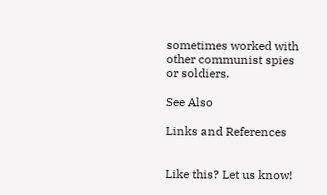sometimes worked with other communist spies or soldiers.

See Also

Links and References


Like this? Let us know!